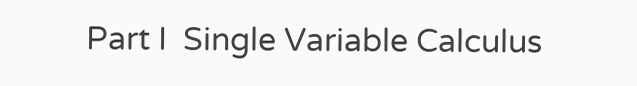Part I  Single Variable Calculus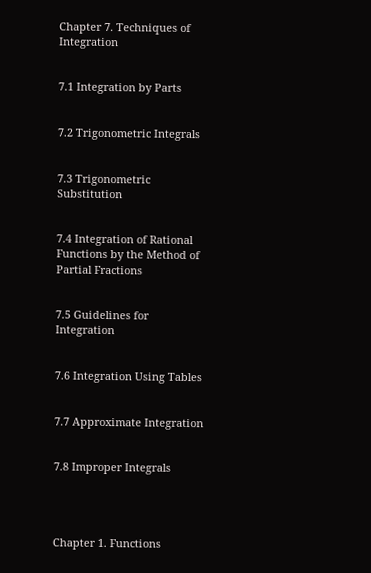Chapter 7. Techniques of Integration


7.1 Integration by Parts


7.2 Trigonometric Integrals


7.3 Trigonometric Substitution


7.4 Integration of Rational Functions by the Method of Partial Fractions


7.5 Guidelines for Integration


7.6 Integration Using Tables


7.7 Approximate Integration


7.8 Improper Integrals




Chapter 1. Functions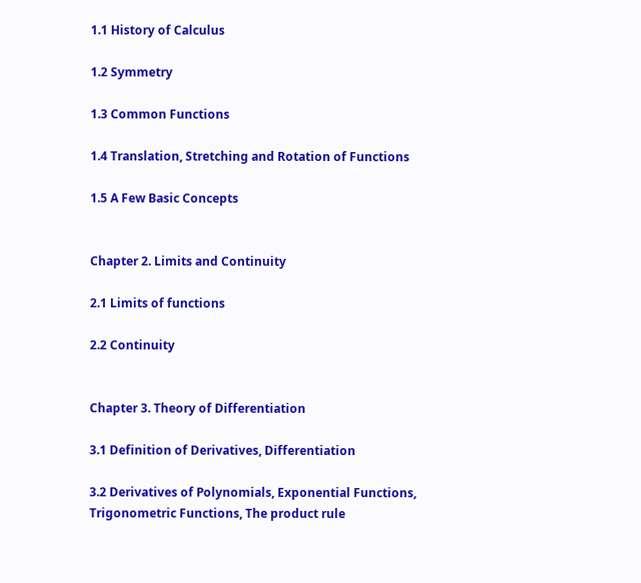1.1 History of Calculus

1.2 Symmetry

1.3 Common Functions

1.4 Translation, Stretching and Rotation of Functions

1.5 A Few Basic Concepts


Chapter 2. Limits and Continuity

2.1 Limits of functions

2.2 Continuity


Chapter 3. Theory of Differentiation

3.1 Definition of Derivatives, Differentiation

3.2 Derivatives of Polynomials, Exponential Functions, Trigonometric Functions, The product rule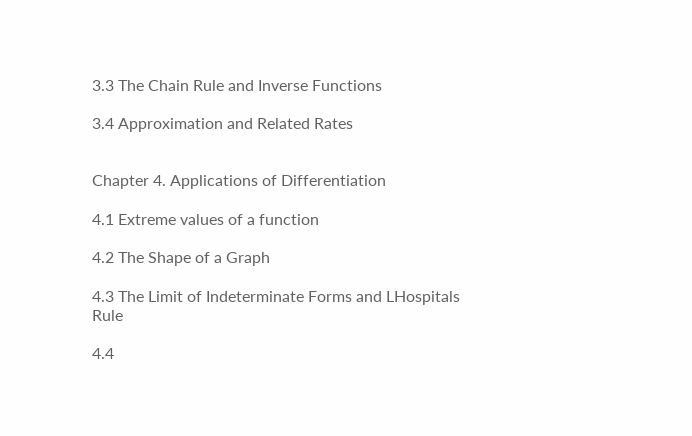3.3 The Chain Rule and Inverse Functions

3.4 Approximation and Related Rates


Chapter 4. Applications of Differentiation

4.1 Extreme values of a function

4.2 The Shape of a Graph

4.3 The Limit of Indeterminate Forms and LHospitals Rule

4.4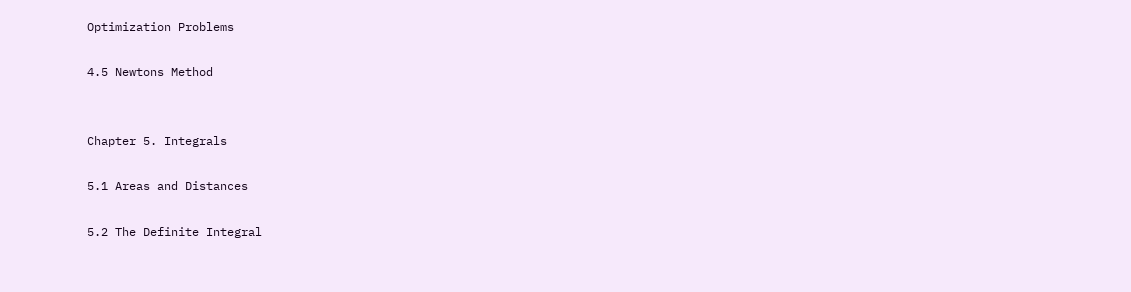Optimization Problems

4.5 Newtons Method


Chapter 5. Integrals

5.1 Areas and Distances

5.2 The Definite Integral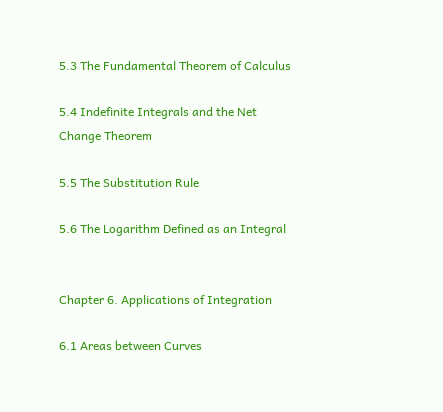5.3 The Fundamental Theorem of Calculus

5.4 Indefinite Integrals and the Net Change Theorem

5.5 The Substitution Rule

5.6 The Logarithm Defined as an Integral


Chapter 6. Applications of Integration

6.1 Areas between Curves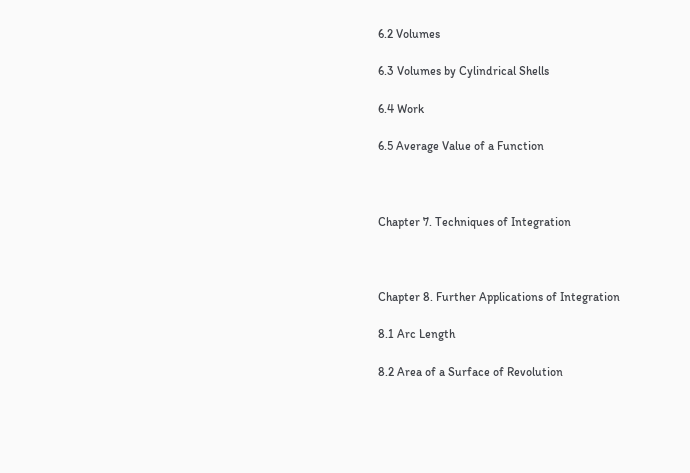6.2 Volumes

6.3 Volumes by Cylindrical Shells

6.4 Work

6.5 Average Value of a Function



Chapter 7. Techniques of Integration



Chapter 8. Further Applications of Integration

8.1 Arc Length

8.2 Area of a Surface of Revolution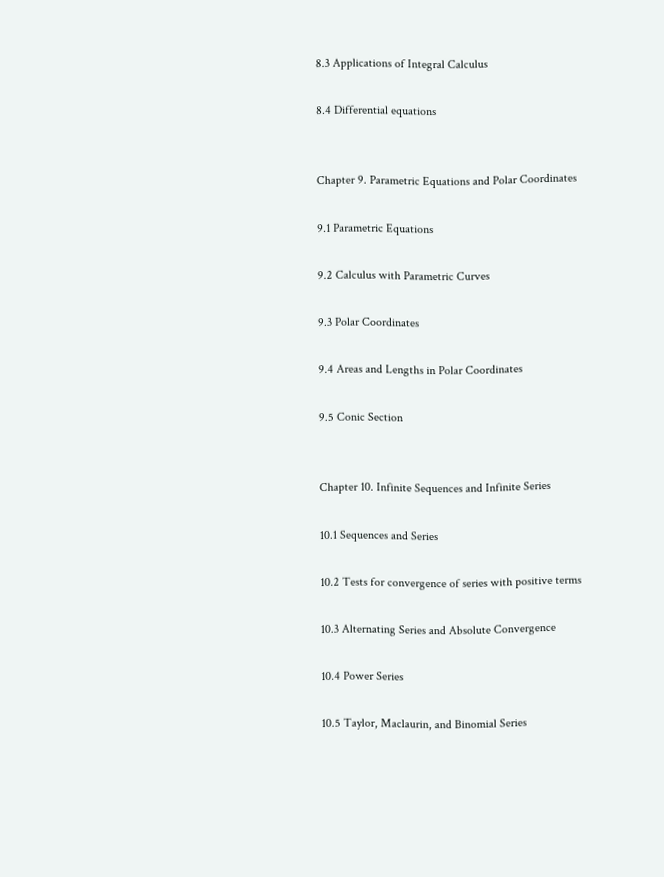8.3 Applications of Integral Calculus

8.4 Differential equations


Chapter 9. Parametric Equations and Polar Coordinates

9.1 Parametric Equations

9.2 Calculus with Parametric Curves

9.3 Polar Coordinates

9.4 Areas and Lengths in Polar Coordinates

9.5 Conic Section


Chapter 10. Infinite Sequences and Infinite Series

10.1 Sequences and Series

10.2 Tests for convergence of series with positive terms

10.3 Alternating Series and Absolute Convergence

10.4 Power Series

10.5 Taylor, Maclaurin, and Binomial Series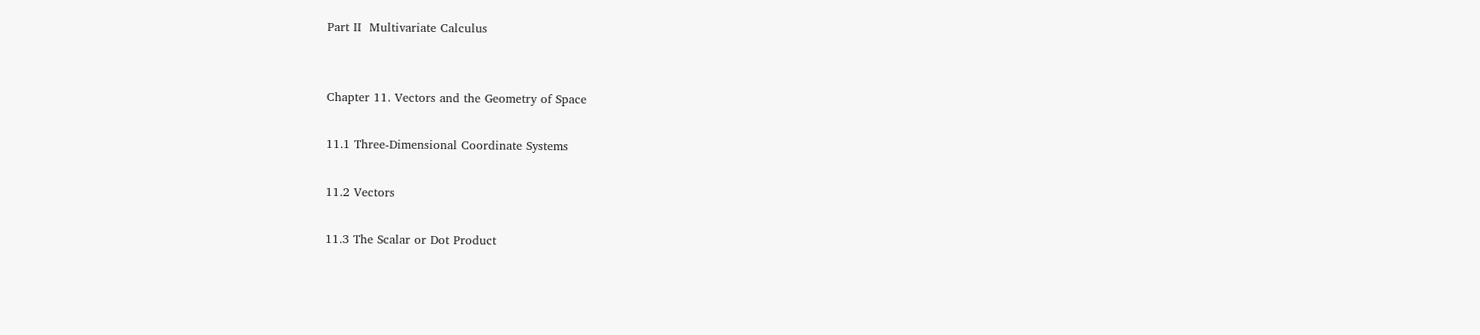Part II  Multivariate Calculus


Chapter 11. Vectors and the Geometry of Space

11.1 Three-Dimensional Coordinate Systems

11.2 Vectors

11.3 The Scalar or Dot Product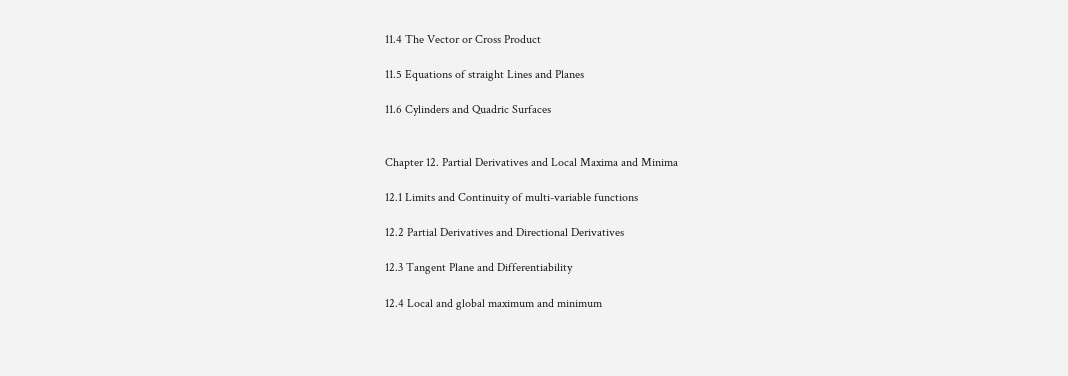11.4 The Vector or Cross Product

11.5 Equations of straight Lines and Planes

11.6 Cylinders and Quadric Surfaces


Chapter 12. Partial Derivatives and Local Maxima and Minima

12.1 Limits and Continuity of multi-variable functions

12.2 Partial Derivatives and Directional Derivatives

12.3 Tangent Plane and Differentiability

12.4 Local and global maximum and minimum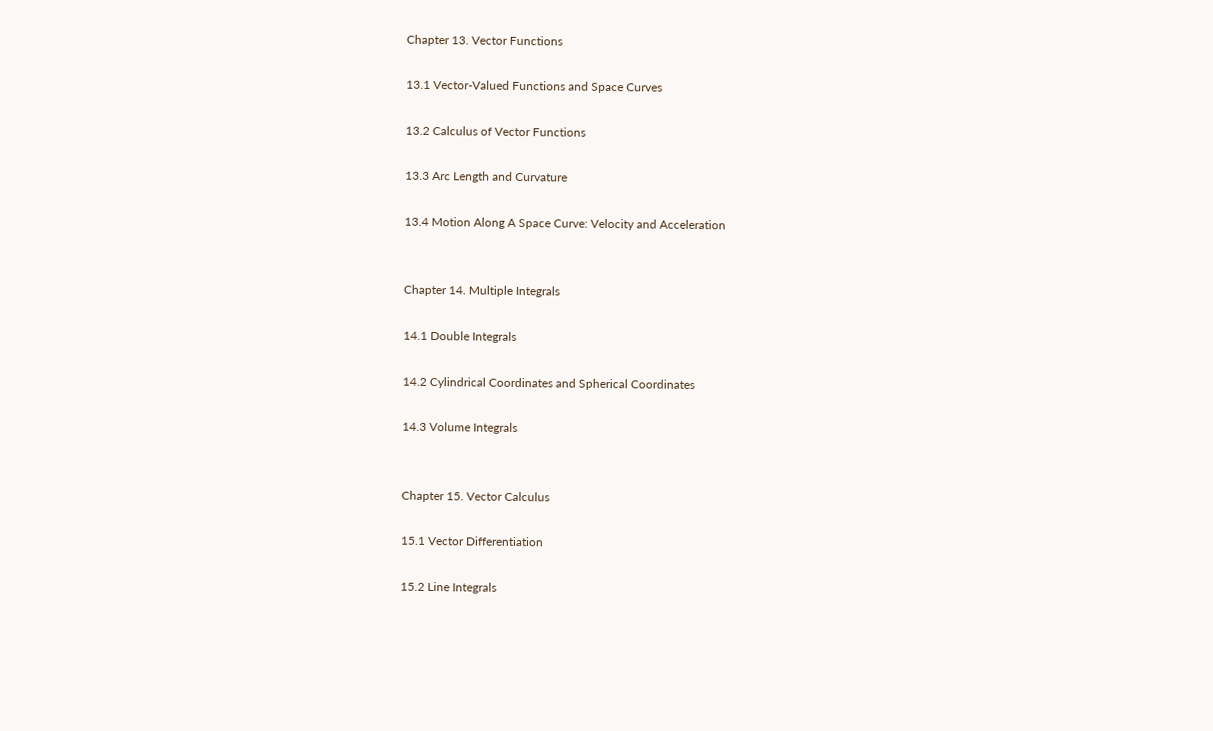Chapter 13. Vector Functions

13.1 Vector-Valued Functions and Space Curves

13.2 Calculus of Vector Functions

13.3 Arc Length and Curvature

13.4 Motion Along A Space Curve: Velocity and Acceleration


Chapter 14. Multiple Integrals

14.1 Double Integrals

14.2 Cylindrical Coordinates and Spherical Coordinates

14.3 Volume Integrals


Chapter 15. Vector Calculus

15.1 Vector Differentiation

15.2 Line Integrals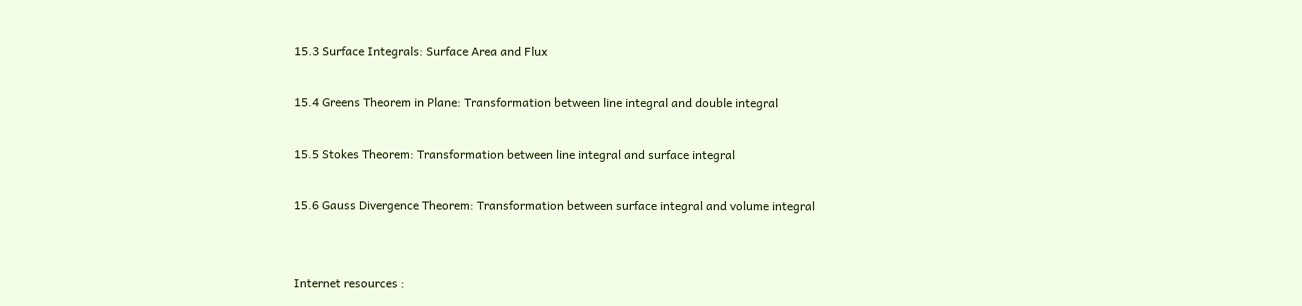15.3 Surface Integrals: Surface Area and Flux

15.4 Greens Theorem in Plane: Transformation between line integral and double integral

15.5 Stokes Theorem: Transformation between line integral and surface integral

15.6 Gauss Divergence Theorem: Transformation between surface integral and volume integral


Internet resources :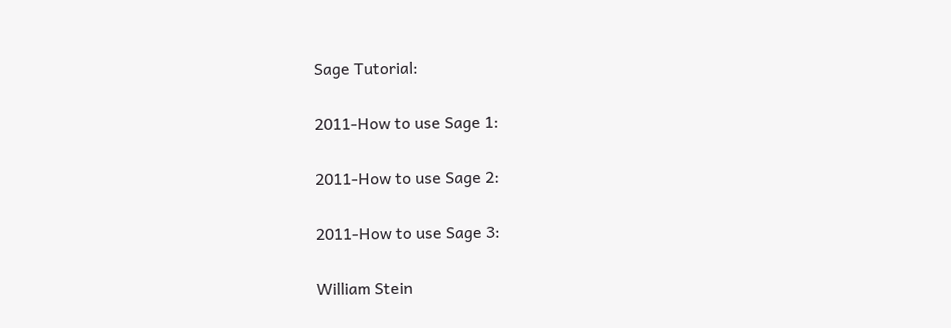Sage Tutorial:

2011-How to use Sage 1:

2011-How to use Sage 2:

2011-How to use Sage 3:

William Stein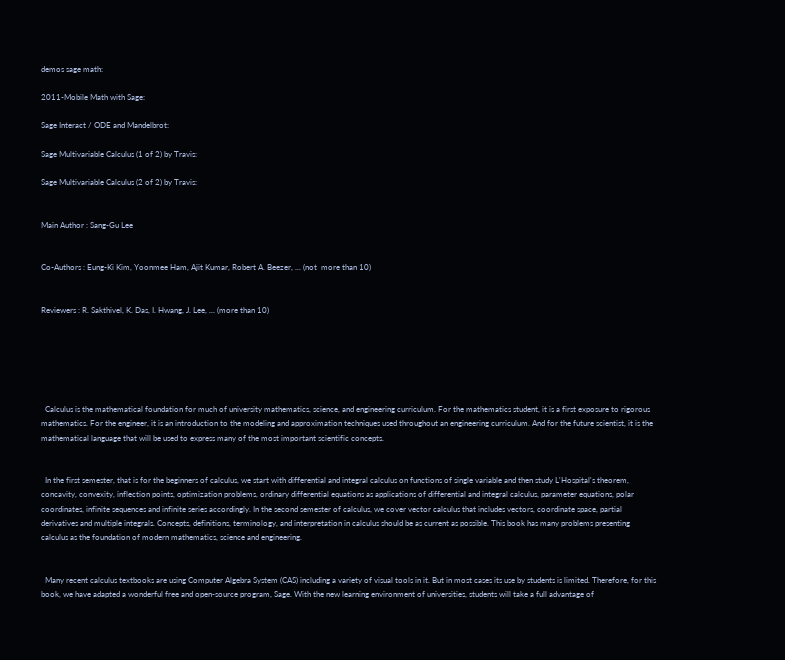demos sage math:

2011-Mobile Math with Sage:

Sage Interact / ODE and Mandelbrot:

Sage Multivariable Calculus (1 of 2) by Travis:

Sage Multivariable Calculus (2 of 2) by Travis:


Main Author : Sang-Gu Lee


Co-Authors : Eung-Ki Kim, Yoonmee Ham, Ajit Kumar, Robert A. Beezer, ... (not  more than 10)


Reviewers : R. Sakthivel, K. Das, I. Hwang, J. Lee, ... (more than 10)






  Calculus is the mathematical foundation for much of university mathematics, science, and engineering curriculum. For the mathematics student, it is a first exposure to rigorous mathematics. For the engineer, it is an introduction to the modeling and approximation techniques used throughout an engineering curriculum. And for the future scientist, it is the mathematical language that will be used to express many of the most important scientific concepts.


  In the first semester, that is for the beginners of calculus, we start with differential and integral calculus on functions of single variable and then study L'Hospital's theorem, concavity, convexity, inflection points, optimization problems, ordinary differential equations as applications of differential and integral calculus, parameter equations, polar coordinates, infinite sequences and infinite series accordingly. In the second semester of calculus, we cover vector calculus that includes vectors, coordinate space, partial derivatives and multiple integrals. Concepts, definitions, terminology, and interpretation in calculus should be as current as possible. This book has many problems presenting calculus as the foundation of modern mathematics, science and engineering.


  Many recent calculus textbooks are using Computer Algebra System (CAS) including a variety of visual tools in it. But in most cases its use by students is limited. Therefore, for this book, we have adapted a wonderful free and open-source program, Sage. With the new learning environment of universities, students will take a full advantage of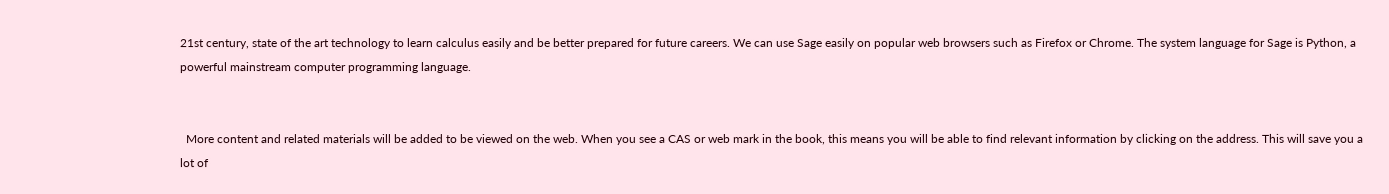21st century, state of the art technology to learn calculus easily and be better prepared for future careers. We can use Sage easily on popular web browsers such as Firefox or Chrome. The system language for Sage is Python, a powerful mainstream computer programming language.


  More content and related materials will be added to be viewed on the web. When you see a CAS or web mark in the book, this means you will be able to find relevant information by clicking on the address. This will save you a lot of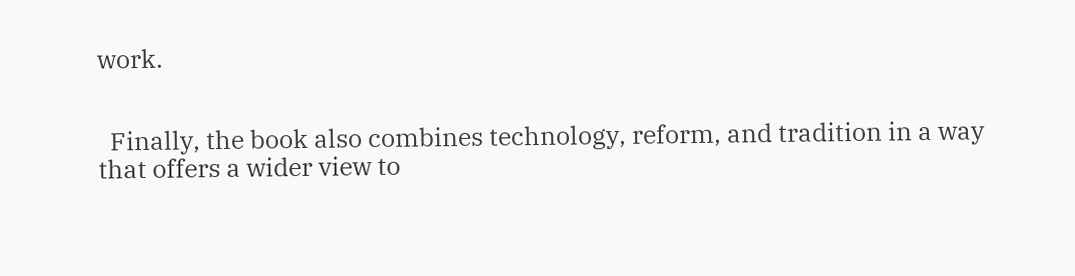work.


  Finally, the book also combines technology, reform, and tradition in a way that offers a wider view to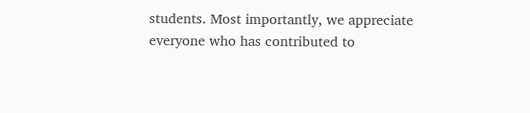students. Most importantly, we appreciate everyone who has contributed to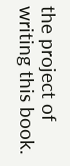the project of writing this book.